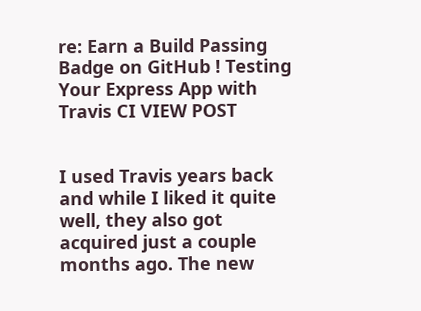re: Earn a Build Passing Badge on GitHub ! Testing Your Express App with Travis CI VIEW POST


I used Travis years back and while I liked it quite well, they also got acquired just a couple months ago. The new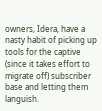owners, Idera, have a nasty habit of picking up tools for the captive (since it takes effort to migrate off) subscriber base and letting them languish.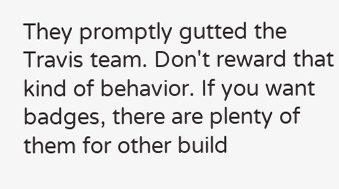They promptly gutted the Travis team. Don't reward that kind of behavior. If you want badges, there are plenty of them for other build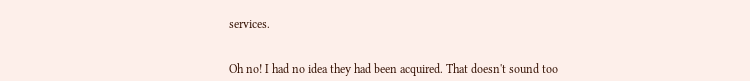services.


Oh no! I had no idea they had been acquired. That doesn't sound too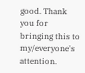good. Thank you for bringing this to my/everyone's attention.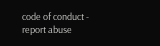code of conduct - report abuse